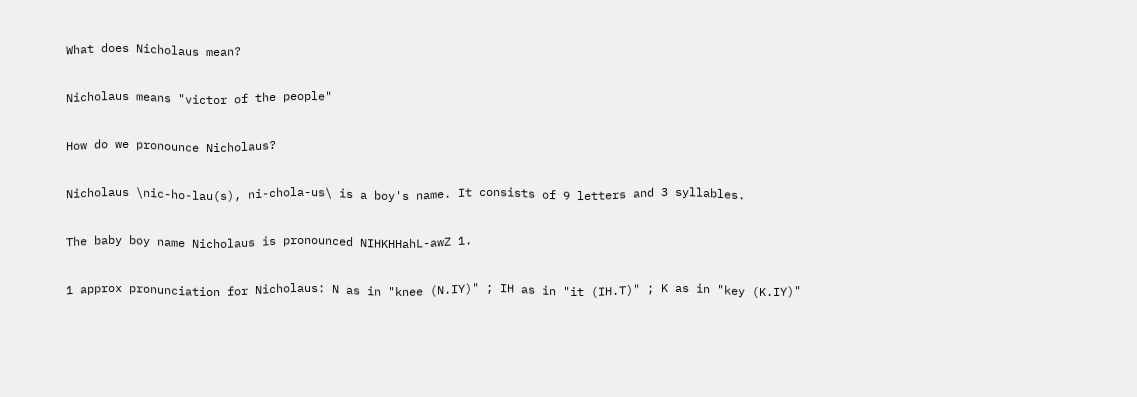What does Nicholaus mean?

Nicholaus means "victor of the people"

How do we pronounce Nicholaus?

Nicholaus \nic-ho-lau(s), ni-chola-us\ is a boy's name. It consists of 9 letters and 3 syllables.

The baby boy name Nicholaus is pronounced NIHKHHahL-awZ 1.

1 approx pronunciation for Nicholaus: N as in "knee (N.IY)" ; IH as in "it (IH.T)" ; K as in "key (K.IY)"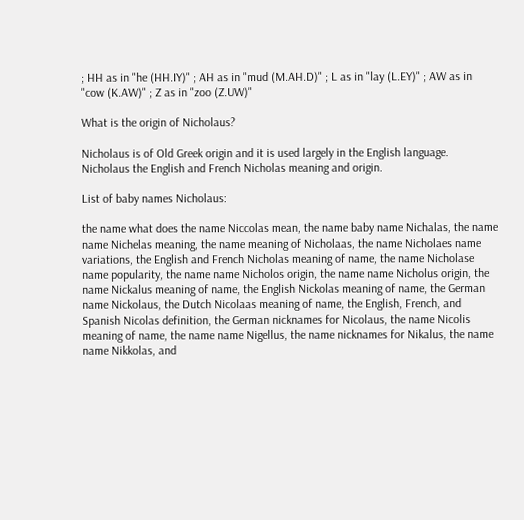; HH as in "he (HH.IY)" ; AH as in "mud (M.AH.D)" ; L as in "lay (L.EY)" ; AW as in "cow (K.AW)" ; Z as in "zoo (Z.UW)"

What is the origin of Nicholaus?

Nicholaus is of Old Greek origin and it is used largely in the English language. Nicholaus the English and French Nicholas meaning and origin.

List of baby names Nicholaus:

the name what does the name Niccolas mean, the name baby name Nichalas, the name name Nichelas meaning, the name meaning of Nicholaas, the name Nicholaes name variations, the English and French Nicholas meaning of name, the name Nicholase name popularity, the name name Nicholos origin, the name name Nicholus origin, the name Nickalus meaning of name, the English Nickolas meaning of name, the German name Nickolaus, the Dutch Nicolaas meaning of name, the English, French, and Spanish Nicolas definition, the German nicknames for Nicolaus, the name Nicolis meaning of name, the name name Nigellus, the name nicknames for Nikalus, the name name Nikkolas, and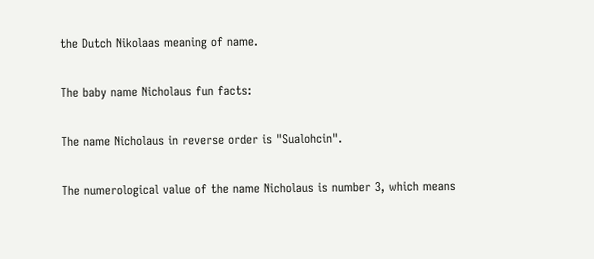the Dutch Nikolaas meaning of name.

The baby name Nicholaus fun facts:

The name Nicholaus in reverse order is "Sualohcin".

The numerological value of the name Nicholaus is number 3, which means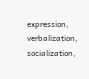expression, verbalization, socialization,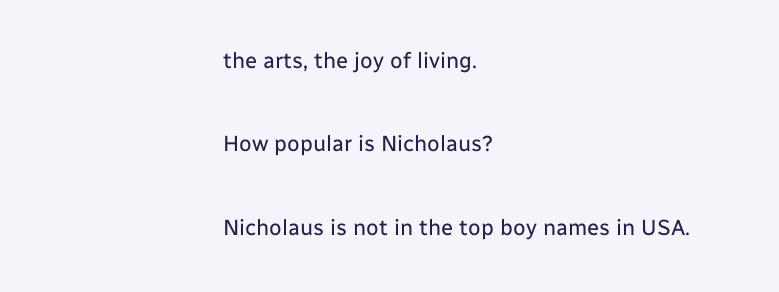the arts, the joy of living.

How popular is Nicholaus?

Nicholaus is not in the top boy names in USA.